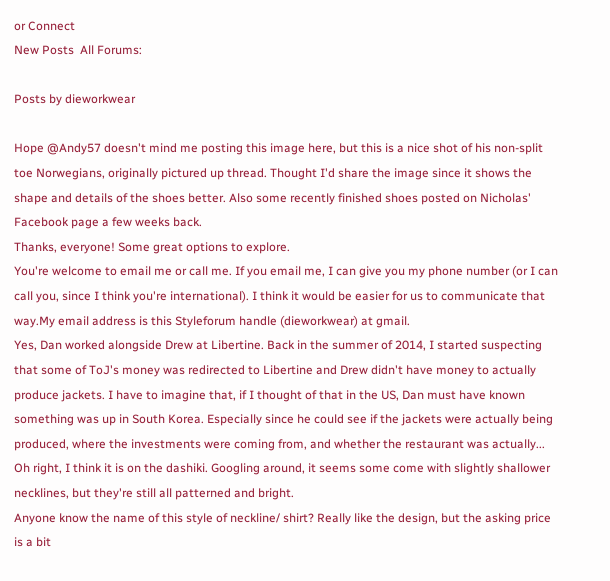or Connect
New Posts  All Forums:

Posts by dieworkwear

Hope @Andy57 doesn't mind me posting this image here, but this is a nice shot of his non-split toe Norwegians, originally pictured up thread. Thought I'd share the image since it shows the shape and details of the shoes better. Also some recently finished shoes posted on Nicholas' Facebook page a few weeks back.
Thanks, everyone! Some great options to explore.
You're welcome to email me or call me. If you email me, I can give you my phone number (or I can call you, since I think you're international). I think it would be easier for us to communicate that way.My email address is this Styleforum handle (dieworkwear) at gmail.
Yes, Dan worked alongside Drew at Libertine. Back in the summer of 2014, I started suspecting that some of ToJ's money was redirected to Libertine and Drew didn't have money to actually produce jackets. I have to imagine that, if I thought of that in the US, Dan must have known something was up in South Korea. Especially since he could see if the jackets were actually being produced, where the investments were coming from, and whether the restaurant was actually...
Oh right, I think it is on the dashiki. Googling around, it seems some come with slightly shallower necklines, but they're still all patterned and bright.
Anyone know the name of this style of neckline/ shirt? Really like the design, but the asking price is a bit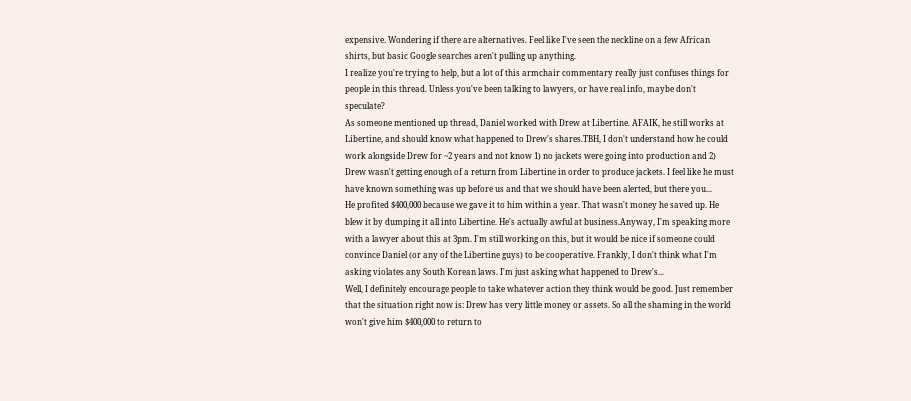expensive. Wondering if there are alternatives. Feel like I've seen the neckline on a few African shirts, but basic Google searches aren't pulling up anything.
I realize you're trying to help, but a lot of this armchair commentary really just confuses things for people in this thread. Unless you've been talking to lawyers, or have real info, maybe don't speculate?
As someone mentioned up thread, Daniel worked with Drew at Libertine. AFAIK, he still works at Libertine, and should know what happened to Drew's shares.TBH, I don't understand how he could work alongside Drew for ~2 years and not know 1) no jackets were going into production and 2) Drew wasn't getting enough of a return from Libertine in order to produce jackets. I feel like he must have known something was up before us and that we should have been alerted, but there you...
He profited $400,000 because we gave it to him within a year. That wasn't money he saved up. He blew it by dumping it all into Libertine. He's actually awful at business.Anyway, I'm speaking more with a lawyer about this at 3pm. I'm still working on this, but it would be nice if someone could convince Daniel (or any of the Libertine guys) to be cooperative. Frankly, I don't think what I'm asking violates any South Korean laws. I'm just asking what happened to Drew's...
Well, I definitely encourage people to take whatever action they think would be good. Just remember that the situation right now is: Drew has very little money or assets. So all the shaming in the world won't give him $400,000 to return to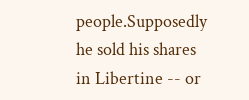people.Supposedly he sold his shares in Libertine -- or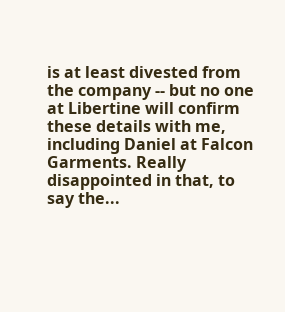is at least divested from the company -- but no one at Libertine will confirm these details with me, including Daniel at Falcon Garments. Really disappointed in that, to say the...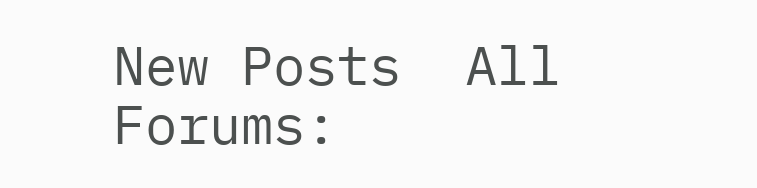New Posts  All Forums: